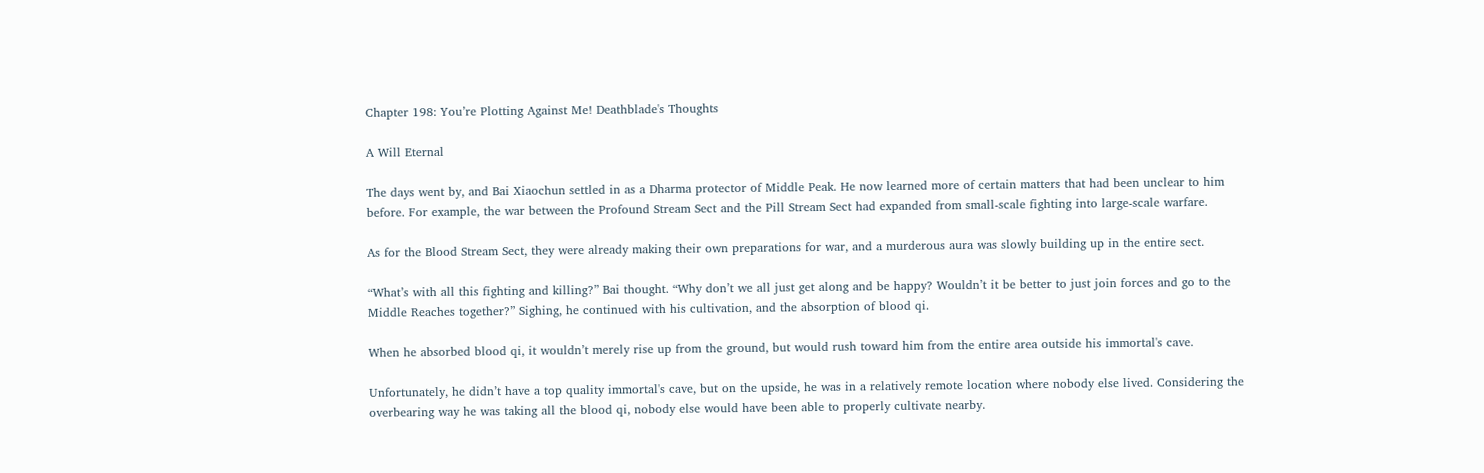Chapter 198: You’re Plotting Against Me! Deathblade's Thoughts

A Will Eternal

The days went by, and Bai Xiaochun settled in as a Dharma protector of Middle Peak. He now learned more of certain matters that had been unclear to him before. For example, the war between the Profound Stream Sect and the Pill Stream Sect had expanded from small-scale fighting into large-scale warfare.

As for the Blood Stream Sect, they were already making their own preparations for war, and a murderous aura was slowly building up in the entire sect.

“What’s with all this fighting and killing?” Bai thought. “Why don’t we all just get along and be happy? Wouldn’t it be better to just join forces and go to the Middle Reaches together?” Sighing, he continued with his cultivation, and the absorption of blood qi.

When he absorbed blood qi, it wouldn’t merely rise up from the ground, but would rush toward him from the entire area outside his immortal's cave.

Unfortunately, he didn’t have a top quality immortal's cave, but on the upside, he was in a relatively remote location where nobody else lived. Considering the overbearing way he was taking all the blood qi, nobody else would have been able to properly cultivate nearby.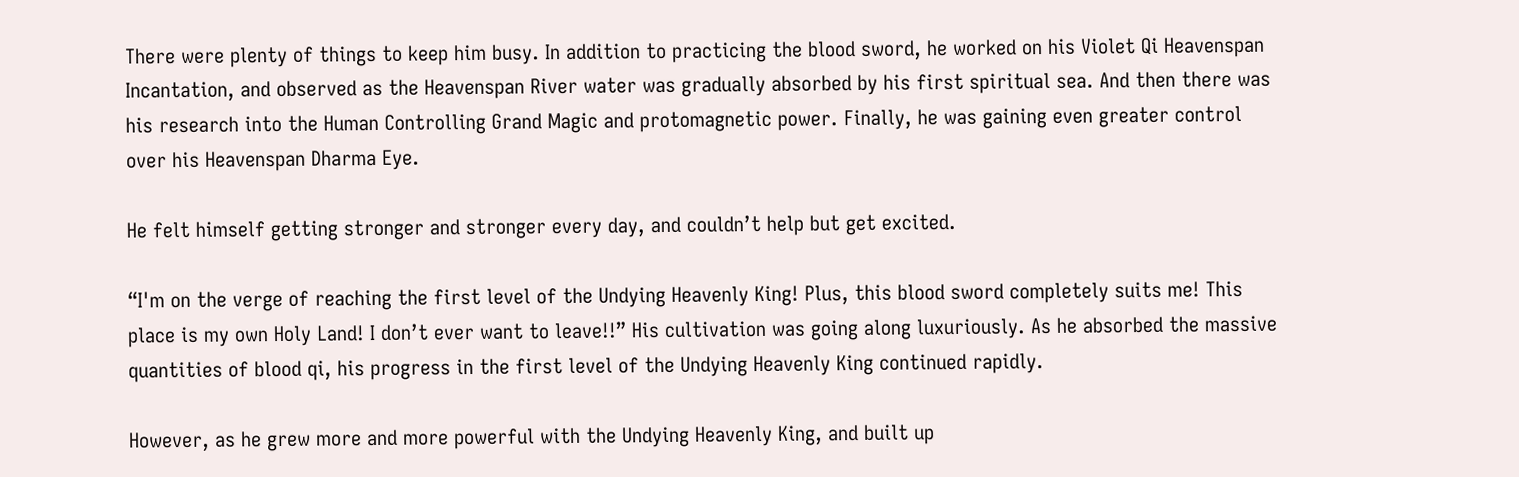There were plenty of things to keep him busy. In addition to practicing the blood sword, he worked on his Violet Qi Heavenspan Incantation, and observed as the Heavenspan River water was gradually absorbed by his first spiritual sea. And then there was his research into the Human Controlling Grand Magic and protomagnetic power. Finally, he was gaining even greater control over his Heavenspan Dharma Eye.

He felt himself getting stronger and stronger every day, and couldn’t help but get excited.

“I'm on the verge of reaching the first level of the Undying Heavenly King! Plus, this blood sword completely suits me! This place is my own Holy Land! I don’t ever want to leave!!” His cultivation was going along luxuriously. As he absorbed the massive quantities of blood qi, his progress in the first level of the Undying Heavenly King continued rapidly.

However, as he grew more and more powerful with the Undying Heavenly King, and built up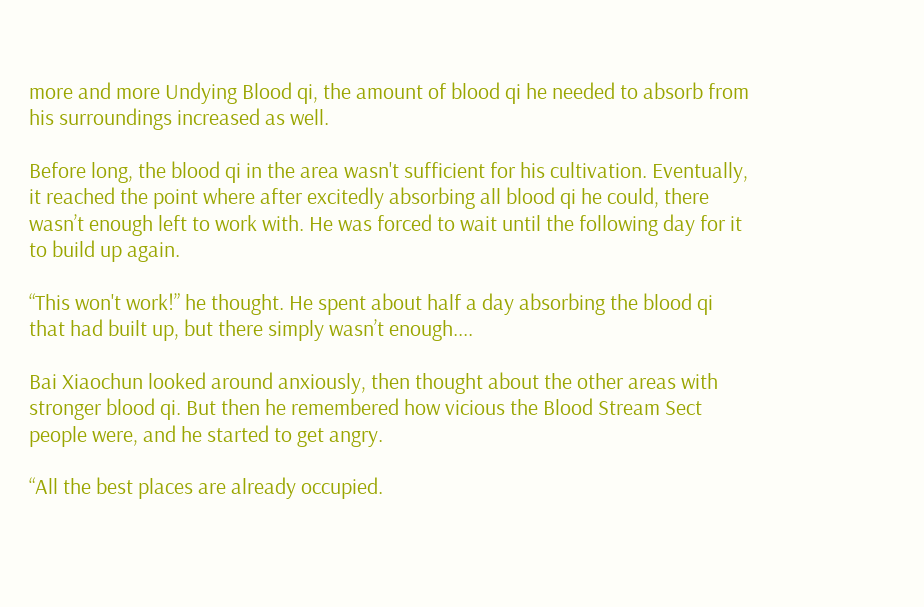more and more Undying Blood qi, the amount of blood qi he needed to absorb from his surroundings increased as well.

Before long, the blood qi in the area wasn't sufficient for his cultivation. Eventually, it reached the point where after excitedly absorbing all blood qi he could, there wasn’t enough left to work with. He was forced to wait until the following day for it to build up again.

“This won't work!” he thought. He spent about half a day absorbing the blood qi that had built up, but there simply wasn’t enough....

Bai Xiaochun looked around anxiously, then thought about the other areas with stronger blood qi. But then he remembered how vicious the Blood Stream Sect people were, and he started to get angry.

“All the best places are already occupied.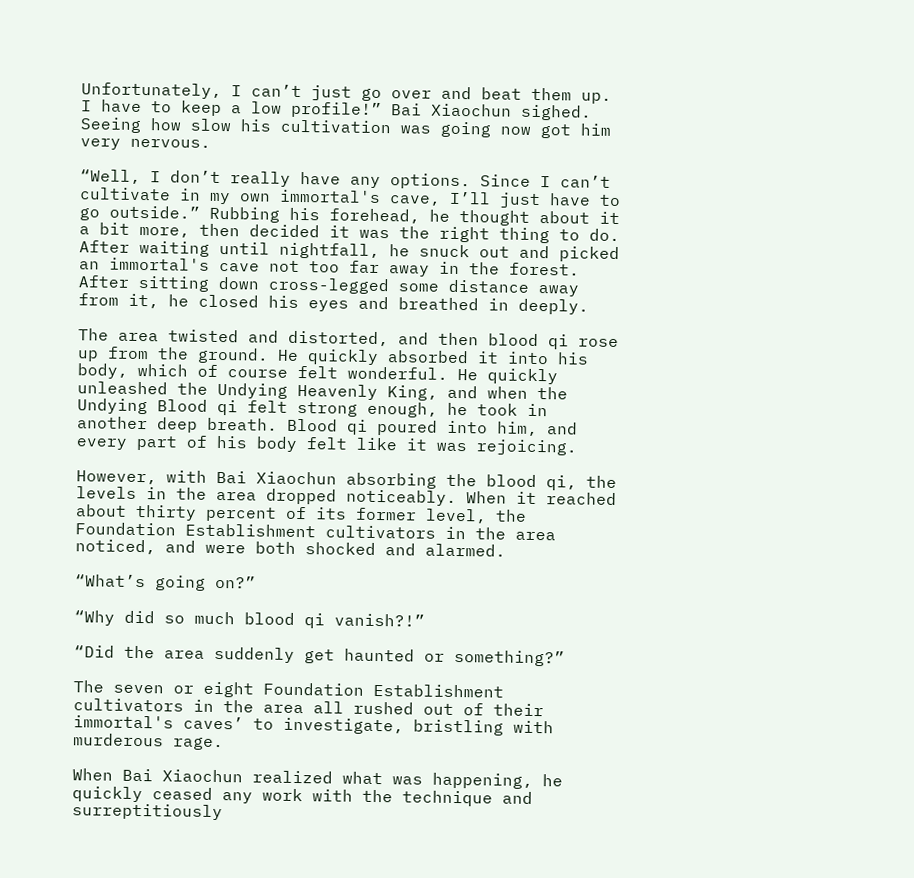Unfortunately, I can’t just go over and beat them up. I have to keep a low profile!” Bai Xiaochun sighed. Seeing how slow his cultivation was going now got him very nervous.

“Well, I don’t really have any options. Since I can’t cultivate in my own immortal's cave, I’ll just have to go outside.” Rubbing his forehead, he thought about it a bit more, then decided it was the right thing to do. After waiting until nightfall, he snuck out and picked an immortal's cave not too far away in the forest. After sitting down cross-legged some distance away from it, he closed his eyes and breathed in deeply.

The area twisted and distorted, and then blood qi rose up from the ground. He quickly absorbed it into his body, which of course felt wonderful. He quickly unleashed the Undying Heavenly King, and when the Undying Blood qi felt strong enough, he took in another deep breath. Blood qi poured into him, and every part of his body felt like it was rejoicing.

However, with Bai Xiaochun absorbing the blood qi, the levels in the area dropped noticeably. When it reached about thirty percent of its former level, the Foundation Establishment cultivators in the area noticed, and were both shocked and alarmed.

“What’s going on?”

“Why did so much blood qi vanish?!”

“Did the area suddenly get haunted or something?”

The seven or eight Foundation Establishment cultivators in the area all rushed out of their immortal's caves’ to investigate, bristling with murderous rage.

When Bai Xiaochun realized what was happening, he quickly ceased any work with the technique and surreptitiously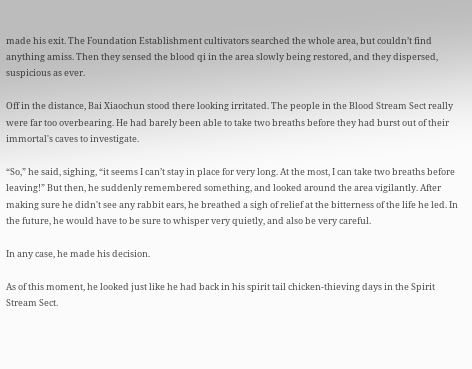made his exit. The Foundation Establishment cultivators searched the whole area, but couldn’t find anything amiss. Then they sensed the blood qi in the area slowly being restored, and they dispersed, suspicious as ever.

Off in the distance, Bai Xiaochun stood there looking irritated. The people in the Blood Stream Sect really were far too overbearing. He had barely been able to take two breaths before they had burst out of their immortal's caves to investigate.

“So,” he said, sighing, “it seems I can’t stay in place for very long. At the most, I can take two breaths before leaving!” But then, he suddenly remembered something, and looked around the area vigilantly. After making sure he didn't see any rabbit ears, he breathed a sigh of relief at the bitterness of the life he led. In the future, he would have to be sure to whisper very quietly, and also be very careful.

In any case, he made his decision.

As of this moment, he looked just like he had back in his spirit tail chicken-thieving days in the Spirit Stream Sect.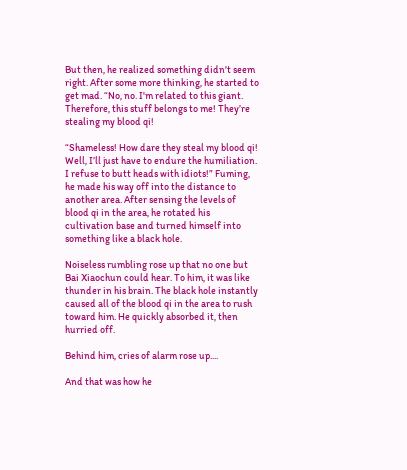But then, he realized something didn't seem right. After some more thinking, he started to get mad. “No, no. I'm related to this giant. Therefore, this stuff belongs to me! They’re stealing my blood qi!

“Shameless! How dare they steal my blood qi! Well, I’ll just have to endure the humiliation. I refuse to butt heads with idiots!” Fuming, he made his way off into the distance to another area. After sensing the levels of blood qi in the area, he rotated his cultivation base and turned himself into something like a black hole.

Noiseless rumbling rose up that no one but Bai Xiaochun could hear. To him, it was like thunder in his brain. The black hole instantly caused all of the blood qi in the area to rush toward him. He quickly absorbed it, then hurried off.

Behind him, cries of alarm rose up....

And that was how he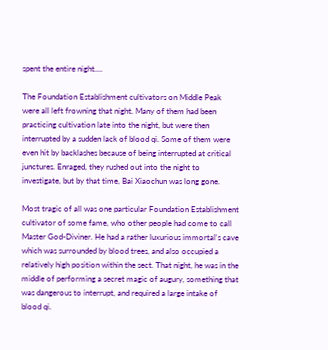spent the entire night....

The Foundation Establishment cultivators on Middle Peak were all left frowning that night. Many of them had been practicing cultivation late into the night, but were then interrupted by a sudden lack of blood qi. Some of them were even hit by backlashes because of being interrupted at critical junctures. Enraged, they rushed out into the night to investigate, but by that time, Bai Xiaochun was long gone.

Most tragic of all was one particular Foundation Establishment cultivator of some fame, who other people had come to call Master God-Diviner. He had a rather luxurious immortal's cave which was surrounded by blood trees, and also occupied a relatively high position within the sect. That night, he was in the middle of performing a secret magic of augury, something that was dangerous to interrupt, and required a large intake of blood qi.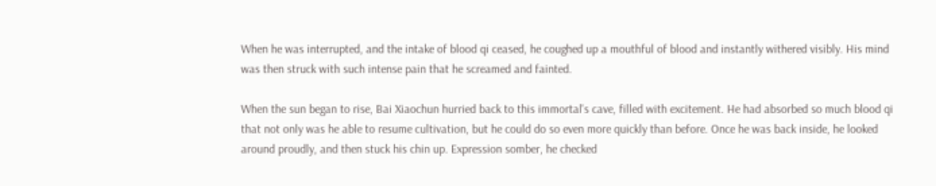When he was interrupted, and the intake of blood qi ceased, he coughed up a mouthful of blood and instantly withered visibly. His mind was then struck with such intense pain that he screamed and fainted.

When the sun began to rise, Bai Xiaochun hurried back to this immortal's cave, filled with excitement. He had absorbed so much blood qi that not only was he able to resume cultivation, but he could do so even more quickly than before. Once he was back inside, he looked around proudly, and then stuck his chin up. Expression somber, he checked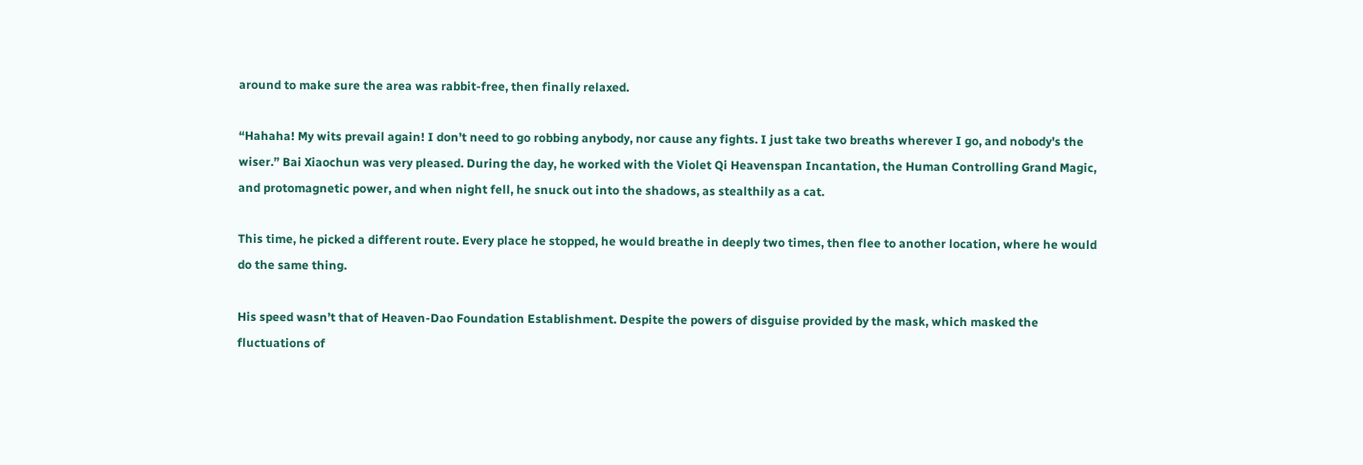around to make sure the area was rabbit-free, then finally relaxed.

“Hahaha! My wits prevail again! I don’t need to go robbing anybody, nor cause any fights. I just take two breaths wherever I go, and nobody's the wiser.” Bai Xiaochun was very pleased. During the day, he worked with the Violet Qi Heavenspan Incantation, the Human Controlling Grand Magic, and protomagnetic power, and when night fell, he snuck out into the shadows, as stealthily as a cat.

This time, he picked a different route. Every place he stopped, he would breathe in deeply two times, then flee to another location, where he would do the same thing.

His speed wasn’t that of Heaven-Dao Foundation Establishment. Despite the powers of disguise provided by the mask, which masked the fluctuations of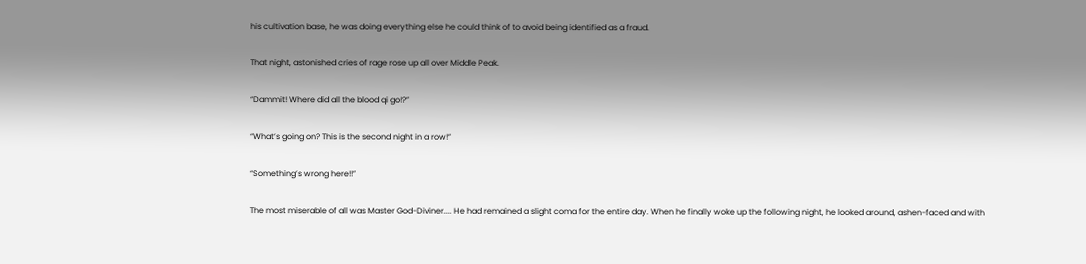his cultivation base, he was doing everything else he could think of to avoid being identified as a fraud.

That night, astonished cries of rage rose up all over Middle Peak.

“Dammit! Where did all the blood qi go!?”

“What’s going on? This is the second night in a row!”

“Something’s wrong here!!”

The most miserable of all was Master God-Diviner.... He had remained a slight coma for the entire day. When he finally woke up the following night, he looked around, ashen-faced and with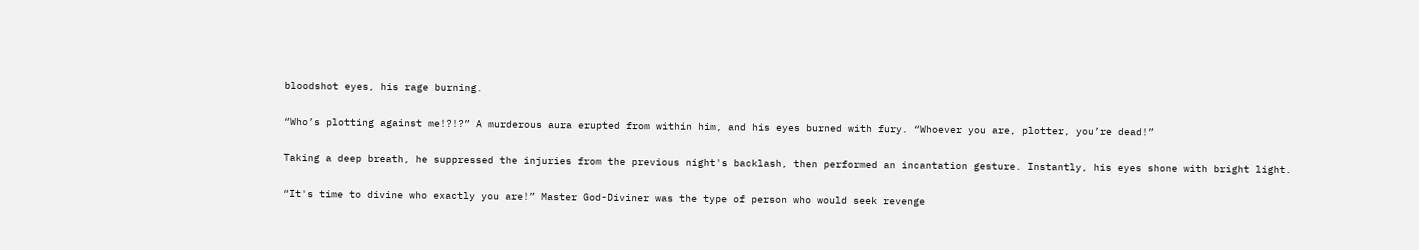bloodshot eyes, his rage burning.

“Who’s plotting against me!?!?” A murderous aura erupted from within him, and his eyes burned with fury. “Whoever you are, plotter, you’re dead!”

Taking a deep breath, he suppressed the injuries from the previous night's backlash, then performed an incantation gesture. Instantly, his eyes shone with bright light.

“It's time to divine who exactly you are!” Master God-Diviner was the type of person who would seek revenge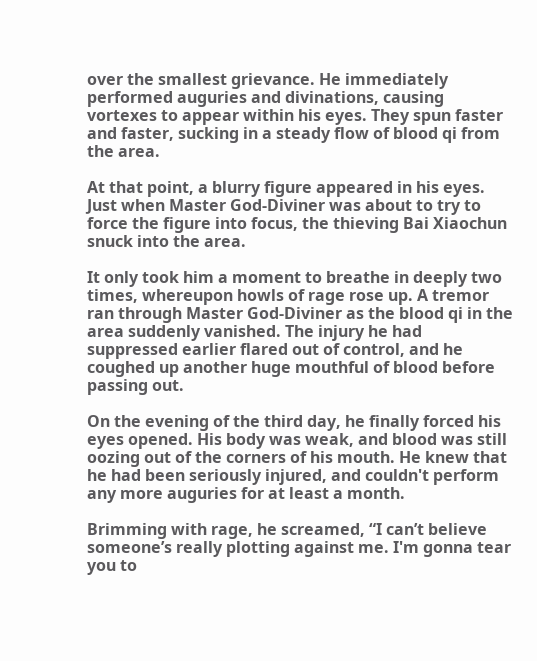over the smallest grievance. He immediately performed auguries and divinations, causing vortexes to appear within his eyes. They spun faster and faster, sucking in a steady flow of blood qi from the area.

At that point, a blurry figure appeared in his eyes. Just when Master God-Diviner was about to try to force the figure into focus, the thieving Bai Xiaochun snuck into the area.

It only took him a moment to breathe in deeply two times, whereupon howls of rage rose up. A tremor ran through Master God-Diviner as the blood qi in the area suddenly vanished. The injury he had suppressed earlier flared out of control, and he coughed up another huge mouthful of blood before passing out.

On the evening of the third day, he finally forced his eyes opened. His body was weak, and blood was still oozing out of the corners of his mouth. He knew that he had been seriously injured, and couldn't perform any more auguries for at least a month.

Brimming with rage, he screamed, “I can’t believe someone’s really plotting against me. I'm gonna tear you to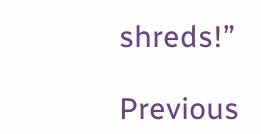shreds!”

Previous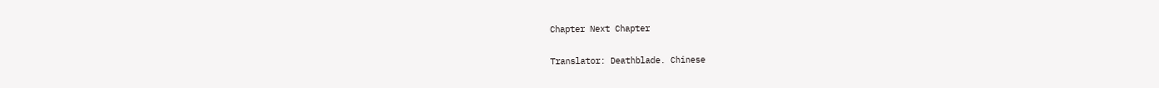Chapter Next Chapter

Translator: Deathblade. Chinese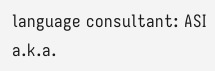language consultant: ASI a.k.a.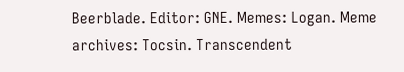Beerblade. Editor: GNE. Memes: Logan. Meme archives: Tocsin. Transcendent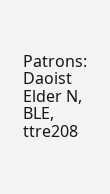Patrons: Daoist Elder N, BLE, ttre208